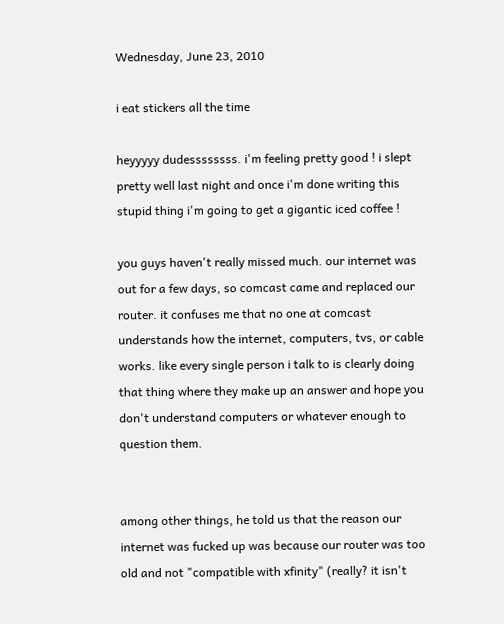Wednesday, June 23, 2010

i eat stickers all the time

heyyyyy dudessssssss. i'm feeling pretty good ! i slept pretty well last night and once i'm done writing this stupid thing i'm going to get a gigantic iced coffee !

you guys haven't really missed much. our internet was out for a few days, so comcast came and replaced our router. it confuses me that no one at comcast understands how the internet, computers, tvs, or cable works. like every single person i talk to is clearly doing that thing where they make up an answer and hope you don't understand computers or whatever enough to question them.


among other things, he told us that the reason our internet was fucked up was because our router was too old and not "compatible with xfinity" (really? it isn't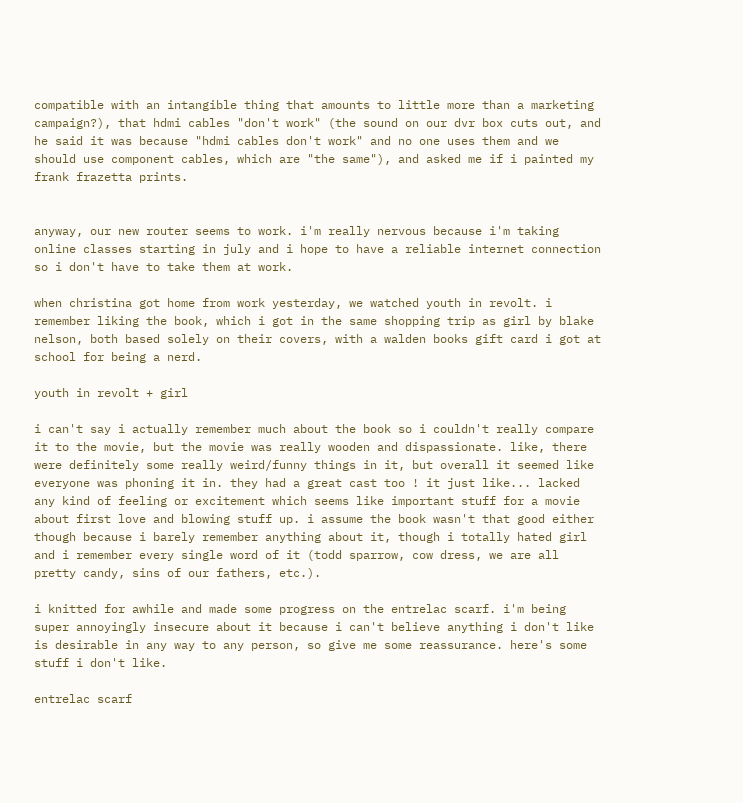compatible with an intangible thing that amounts to little more than a marketing campaign?), that hdmi cables "don't work" (the sound on our dvr box cuts out, and he said it was because "hdmi cables don't work" and no one uses them and we should use component cables, which are "the same"), and asked me if i painted my frank frazetta prints.


anyway, our new router seems to work. i'm really nervous because i'm taking online classes starting in july and i hope to have a reliable internet connection so i don't have to take them at work.

when christina got home from work yesterday, we watched youth in revolt. i remember liking the book, which i got in the same shopping trip as girl by blake nelson, both based solely on their covers, with a walden books gift card i got at school for being a nerd.

youth in revolt + girl

i can't say i actually remember much about the book so i couldn't really compare it to the movie, but the movie was really wooden and dispassionate. like, there were definitely some really weird/funny things in it, but overall it seemed like everyone was phoning it in. they had a great cast too ! it just like... lacked any kind of feeling or excitement which seems like important stuff for a movie about first love and blowing stuff up. i assume the book wasn't that good either though because i barely remember anything about it, though i totally hated girl and i remember every single word of it (todd sparrow, cow dress, we are all pretty candy, sins of our fathers, etc.).

i knitted for awhile and made some progress on the entrelac scarf. i'm being super annoyingly insecure about it because i can't believe anything i don't like is desirable in any way to any person, so give me some reassurance. here's some stuff i don't like.

entrelac scarf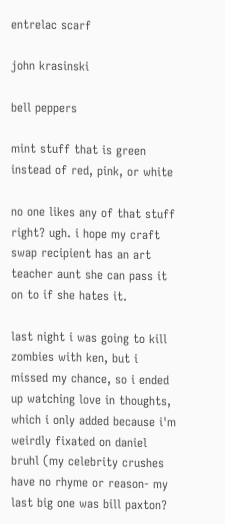entrelac scarf

john krasinski

bell peppers

mint stuff that is green instead of red, pink, or white

no one likes any of that stuff right? ugh. i hope my craft swap recipient has an art teacher aunt she can pass it on to if she hates it.

last night i was going to kill zombies with ken, but i missed my chance, so i ended up watching love in thoughts, which i only added because i'm weirdly fixated on daniel bruhl (my celebrity crushes have no rhyme or reason- my last big one was bill paxton?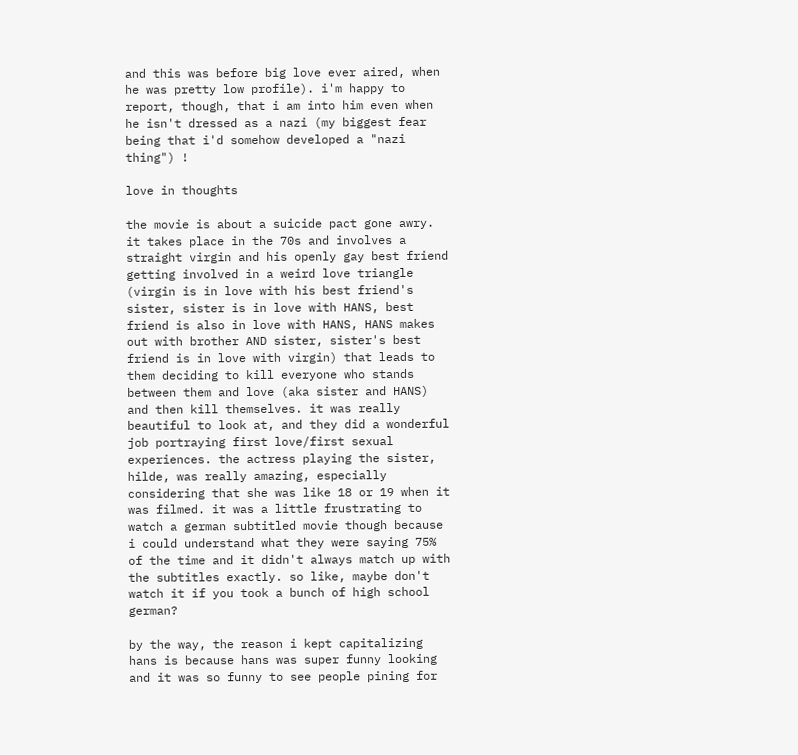and this was before big love ever aired, when he was pretty low profile). i'm happy to report, though, that i am into him even when he isn't dressed as a nazi (my biggest fear being that i'd somehow developed a "nazi thing") !

love in thoughts

the movie is about a suicide pact gone awry. it takes place in the 70s and involves a straight virgin and his openly gay best friend getting involved in a weird love triangle (virgin is in love with his best friend's sister, sister is in love with HANS, best friend is also in love with HANS, HANS makes out with brother AND sister, sister's best friend is in love with virgin) that leads to them deciding to kill everyone who stands between them and love (aka sister and HANS) and then kill themselves. it was really beautiful to look at, and they did a wonderful job portraying first love/first sexual experiences. the actress playing the sister, hilde, was really amazing, especially considering that she was like 18 or 19 when it was filmed. it was a little frustrating to watch a german subtitled movie though because i could understand what they were saying 75% of the time and it didn't always match up with the subtitles exactly. so like, maybe don't watch it if you took a bunch of high school german?

by the way, the reason i kept capitalizing hans is because hans was super funny looking and it was so funny to see people pining for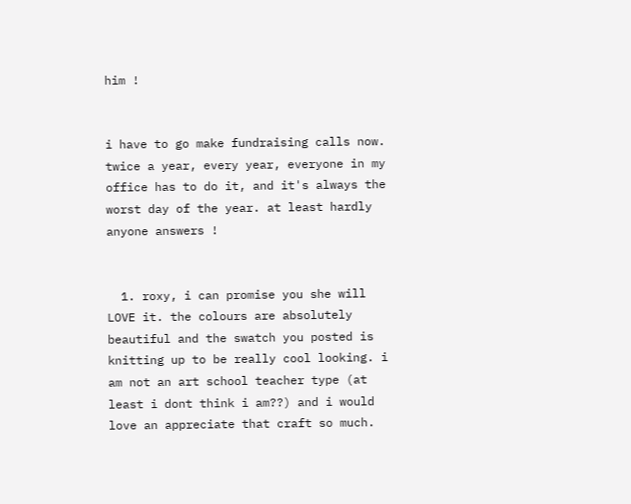him !


i have to go make fundraising calls now. twice a year, every year, everyone in my office has to do it, and it's always the worst day of the year. at least hardly anyone answers !


  1. roxy, i can promise you she will LOVE it. the colours are absolutely beautiful and the swatch you posted is knitting up to be really cool looking. i am not an art school teacher type (at least i dont think i am??) and i would love an appreciate that craft so much.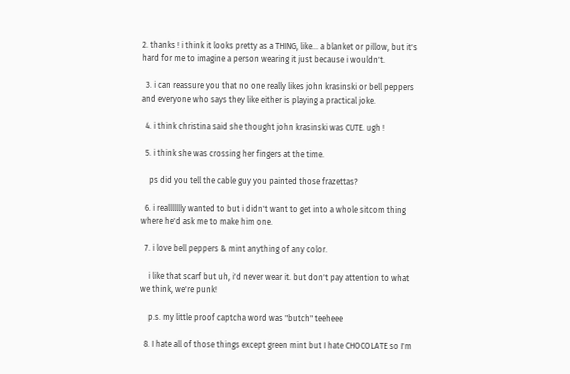2. thanks ! i think it looks pretty as a THING, like... a blanket or pillow, but it's hard for me to imagine a person wearing it just because i wouldn't.

  3. i can reassure you that no one really likes john krasinski or bell peppers and everyone who says they like either is playing a practical joke.

  4. i think christina said she thought john krasinski was CUTE. ugh !

  5. i think she was crossing her fingers at the time.

    ps did you tell the cable guy you painted those frazettas?

  6. i reallllllly wanted to but i didn't want to get into a whole sitcom thing where he'd ask me to make him one.

  7. i love bell peppers & mint anything of any color.

    i like that scarf but uh, i'd never wear it. but don't pay attention to what we think, we're punk!

    p.s. my little proof captcha word was "butch" teeheee

  8. I hate all of those things except green mint but I hate CHOCOLATE so I'm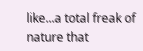like...a total freak of nature that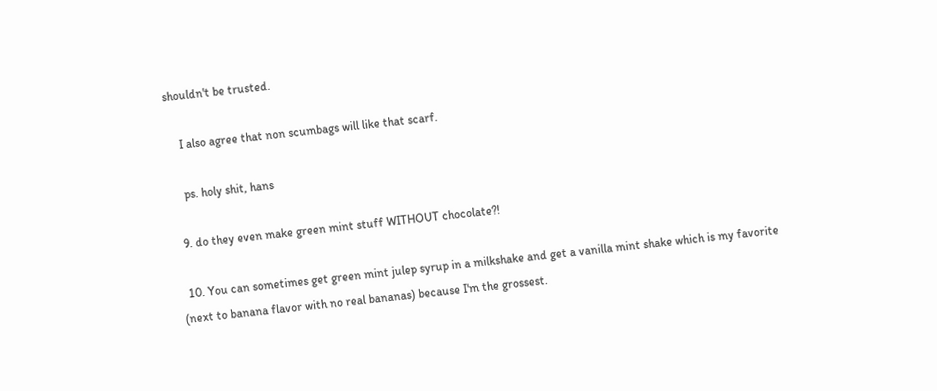shouldn't be trusted.

    I also agree that non scumbags will like that scarf.

    ps. holy shit, hans

  9. do they even make green mint stuff WITHOUT chocolate?!

  10. You can sometimes get green mint julep syrup in a milkshake and get a vanilla mint shake which is my favorite (next to banana flavor with no real bananas) because I'm the grossest.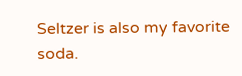Seltzer is also my favorite soda.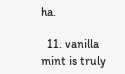ha.

  11. vanilla mint is truly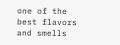one of the best flavors and smells